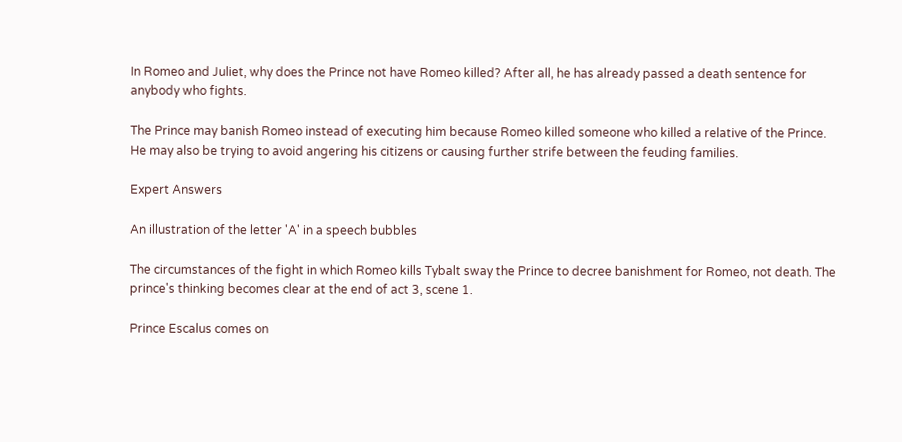In Romeo and Juliet, why does the Prince not have Romeo killed? After all, he has already passed a death sentence for anybody who fights.

The Prince may banish Romeo instead of executing him because Romeo killed someone who killed a relative of the Prince. He may also be trying to avoid angering his citizens or causing further strife between the feuding families.

Expert Answers

An illustration of the letter 'A' in a speech bubbles

The circumstances of the fight in which Romeo kills Tybalt sway the Prince to decree banishment for Romeo, not death. The prince's thinking becomes clear at the end of act 3, scene 1.

Prince Escalus comes on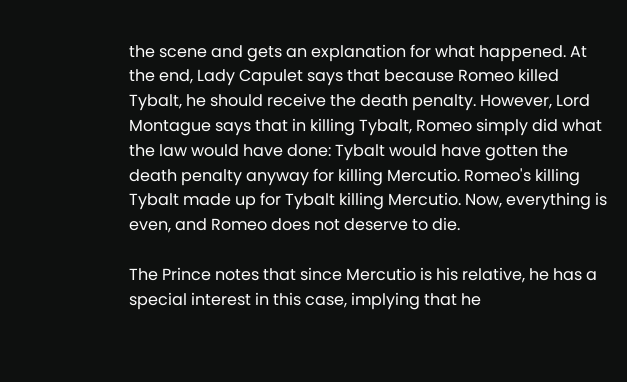the scene and gets an explanation for what happened. At the end, Lady Capulet says that because Romeo killed Tybalt, he should receive the death penalty. However, Lord Montague says that in killing Tybalt, Romeo simply did what the law would have done: Tybalt would have gotten the death penalty anyway for killing Mercutio. Romeo's killing Tybalt made up for Tybalt killing Mercutio. Now, everything is even, and Romeo does not deserve to die.

The Prince notes that since Mercutio is his relative, he has a special interest in this case, implying that he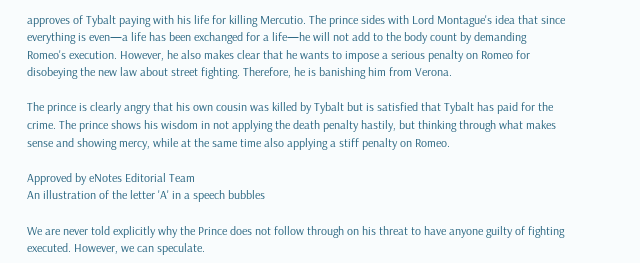approves of Tybalt paying with his life for killing Mercutio. The prince sides with Lord Montague's idea that since everything is even—a life has been exchanged for a life—he will not add to the body count by demanding Romeo's execution. However, he also makes clear that he wants to impose a serious penalty on Romeo for disobeying the new law about street fighting. Therefore, he is banishing him from Verona.

The prince is clearly angry that his own cousin was killed by Tybalt but is satisfied that Tybalt has paid for the crime. The prince shows his wisdom in not applying the death penalty hastily, but thinking through what makes sense and showing mercy, while at the same time also applying a stiff penalty on Romeo.

Approved by eNotes Editorial Team
An illustration of the letter 'A' in a speech bubbles

We are never told explicitly why the Prince does not follow through on his threat to have anyone guilty of fighting executed. However, we can speculate.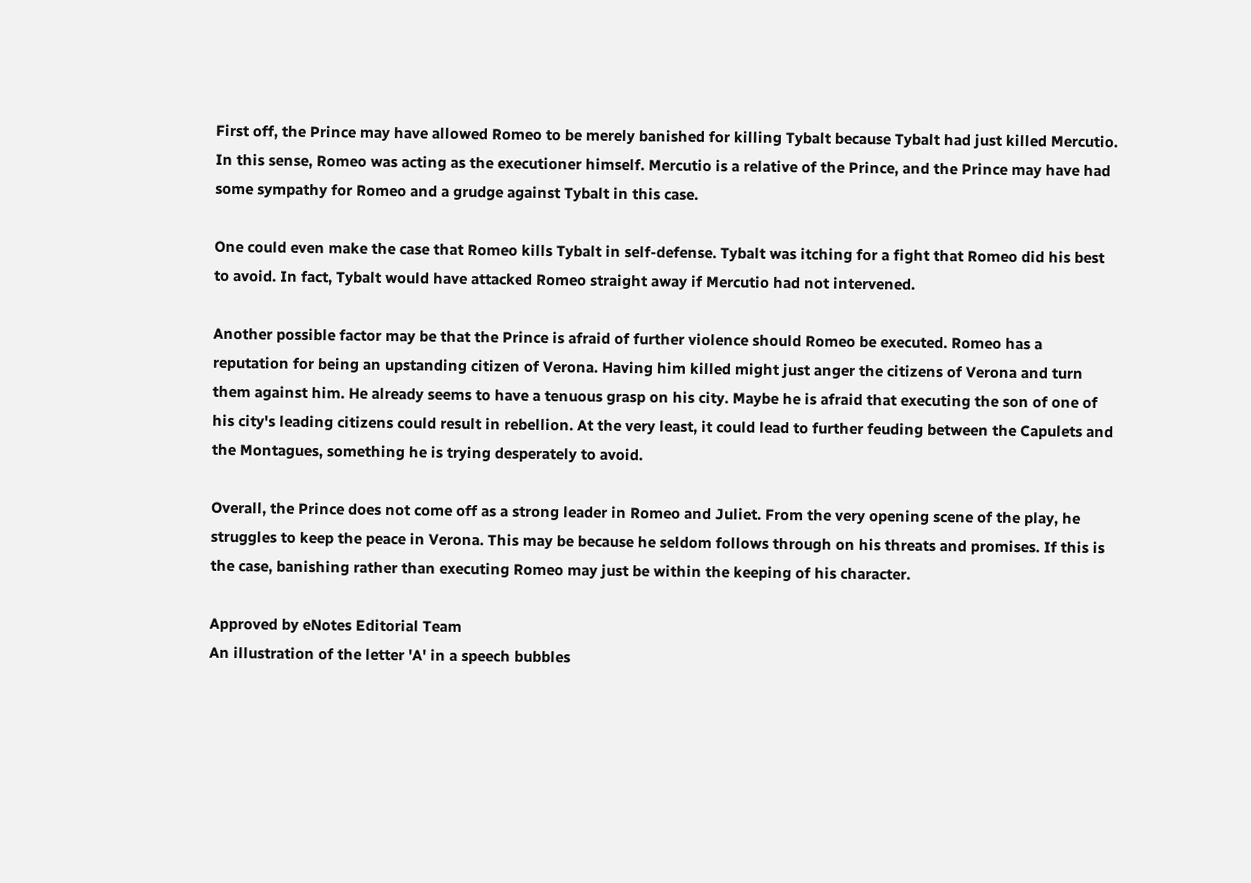First off, the Prince may have allowed Romeo to be merely banished for killing Tybalt because Tybalt had just killed Mercutio. In this sense, Romeo was acting as the executioner himself. Mercutio is a relative of the Prince, and the Prince may have had some sympathy for Romeo and a grudge against Tybalt in this case.

One could even make the case that Romeo kills Tybalt in self-defense. Tybalt was itching for a fight that Romeo did his best to avoid. In fact, Tybalt would have attacked Romeo straight away if Mercutio had not intervened.

Another possible factor may be that the Prince is afraid of further violence should Romeo be executed. Romeo has a reputation for being an upstanding citizen of Verona. Having him killed might just anger the citizens of Verona and turn them against him. He already seems to have a tenuous grasp on his city. Maybe he is afraid that executing the son of one of his city's leading citizens could result in rebellion. At the very least, it could lead to further feuding between the Capulets and the Montagues, something he is trying desperately to avoid.

Overall, the Prince does not come off as a strong leader in Romeo and Juliet. From the very opening scene of the play, he struggles to keep the peace in Verona. This may be because he seldom follows through on his threats and promises. If this is the case, banishing rather than executing Romeo may just be within the keeping of his character.

Approved by eNotes Editorial Team
An illustration of the letter 'A' in a speech bubbles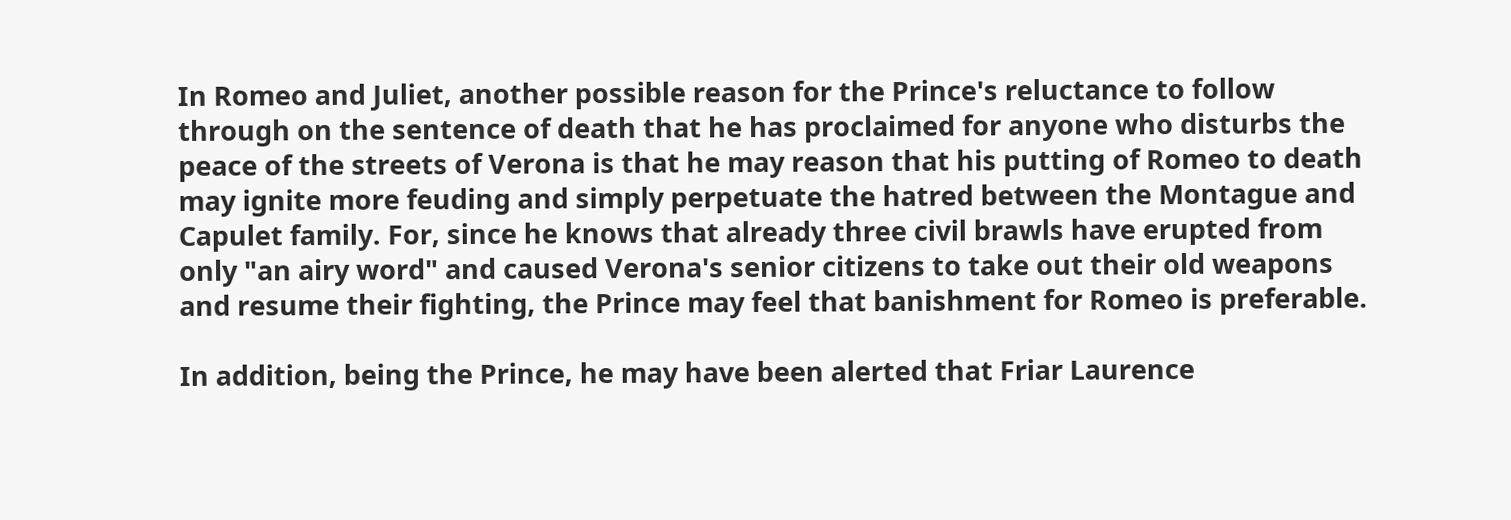In Romeo and Juliet, another possible reason for the Prince's reluctance to follow through on the sentence of death that he has proclaimed for anyone who disturbs the peace of the streets of Verona is that he may reason that his putting of Romeo to death may ignite more feuding and simply perpetuate the hatred between the Montague and Capulet family. For, since he knows that already three civil brawls have erupted from only "an airy word" and caused Verona's senior citizens to take out their old weapons and resume their fighting, the Prince may feel that banishment for Romeo is preferable.

In addition, being the Prince, he may have been alerted that Friar Laurence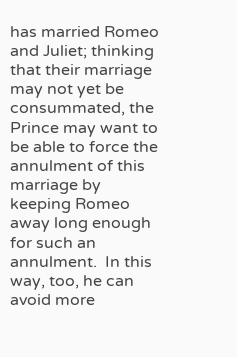has married Romeo and Juliet; thinking that their marriage may not yet be consummated, the Prince may want to be able to force the annulment of this marriage by keeping Romeo away long enough for such an annulment.  In this way, too, he can avoid more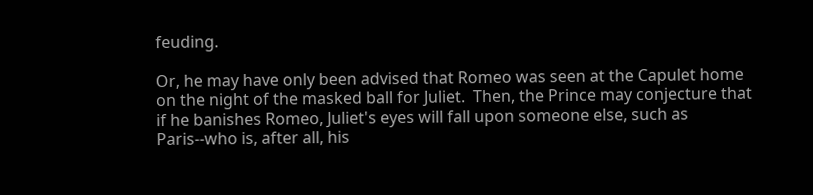feuding.

Or, he may have only been advised that Romeo was seen at the Capulet home on the night of the masked ball for Juliet.  Then, the Prince may conjecture that if he banishes Romeo, Juliet's eyes will fall upon someone else, such as Paris--who is, after all, his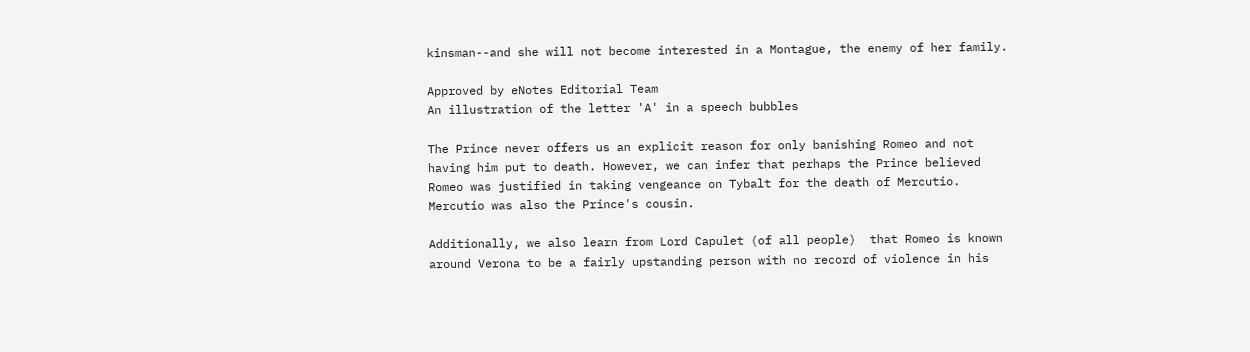kinsman--and she will not become interested in a Montague, the enemy of her family.

Approved by eNotes Editorial Team
An illustration of the letter 'A' in a speech bubbles

The Prince never offers us an explicit reason for only banishing Romeo and not having him put to death. However, we can infer that perhaps the Prince believed Romeo was justified in taking vengeance on Tybalt for the death of Mercutio. Mercutio was also the Prince's cousin.

Additionally, we also learn from Lord Capulet (of all people)  that Romeo is known around Verona to be a fairly upstanding person with no record of violence in his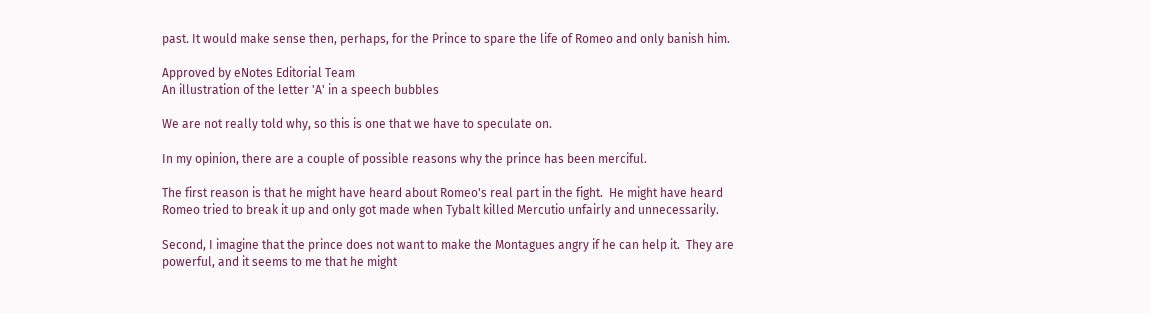past. It would make sense then, perhaps, for the Prince to spare the life of Romeo and only banish him.

Approved by eNotes Editorial Team
An illustration of the letter 'A' in a speech bubbles

We are not really told why, so this is one that we have to speculate on.

In my opinion, there are a couple of possible reasons why the prince has been merciful.

The first reason is that he might have heard about Romeo's real part in the fight.  He might have heard Romeo tried to break it up and only got made when Tybalt killed Mercutio unfairly and unnecessarily.

Second, I imagine that the prince does not want to make the Montagues angry if he can help it.  They are powerful, and it seems to me that he might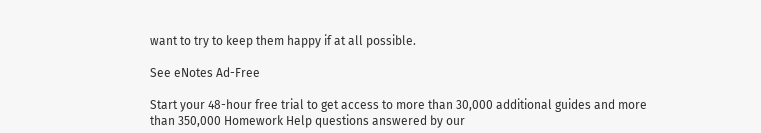want to try to keep them happy if at all possible.

See eNotes Ad-Free

Start your 48-hour free trial to get access to more than 30,000 additional guides and more than 350,000 Homework Help questions answered by our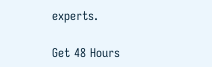experts.

Get 48 Hours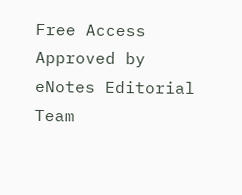Free Access
Approved by eNotes Editorial Team